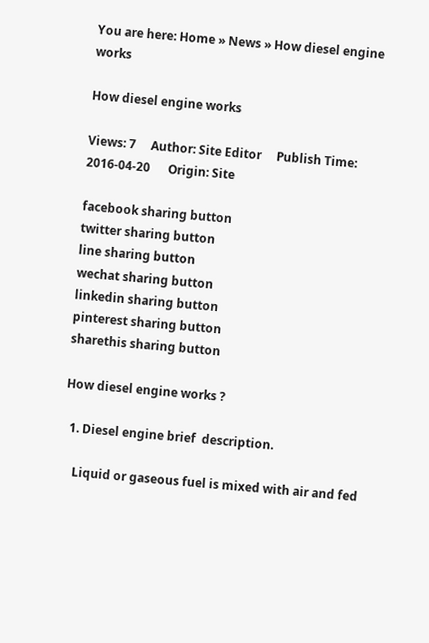You are here: Home » News » How diesel engine works

How diesel engine works

Views: 7     Author: Site Editor     Publish Time: 2016-04-20      Origin: Site

facebook sharing button
twitter sharing button
line sharing button
wechat sharing button
linkedin sharing button
pinterest sharing button
sharethis sharing button

How diesel engine works ?

  1. Diesel engine brief  description.

    Liquid or gaseous fuel is mixed with air and fed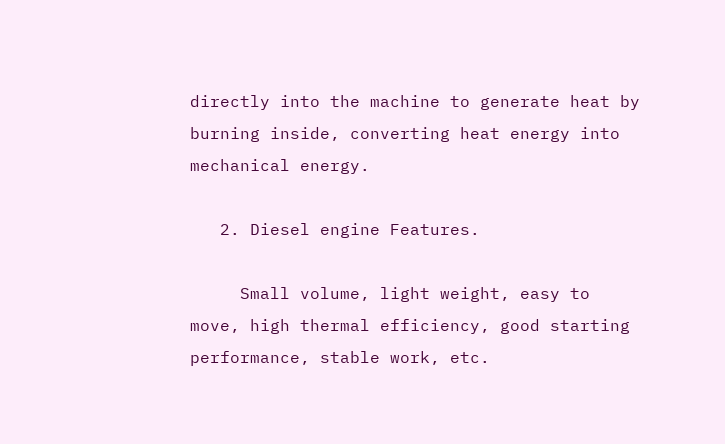directly into the machine to generate heat by burning inside, converting heat energy into mechanical energy.

   2. Diesel engine Features.

     Small volume, light weight, easy to move, high thermal efficiency, good starting performance, stable work, etc.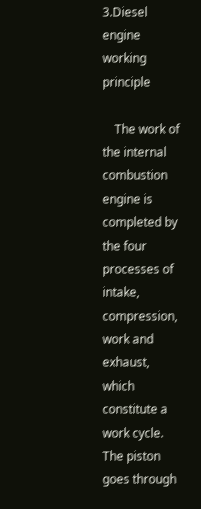3.Diesel engine working principle

    The work of the internal combustion engine is completed by the four processes of intake, compression, work and exhaust,           which constitute a work cycle. The piston goes through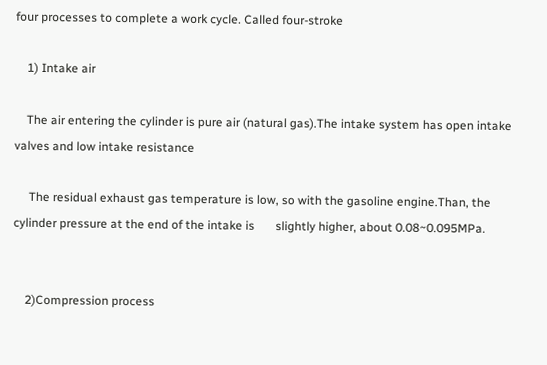four processes to complete a work cycle. Called four-stroke

    1) Intake air

    The air entering the cylinder is pure air (natural gas).The intake system has open intake valves and low intake resistance

     The residual exhaust gas temperature is low, so with the gasoline engine.Than, the cylinder pressure at the end of the intake is       slightly higher, about 0.08~0.095MPa.


    2)Compression process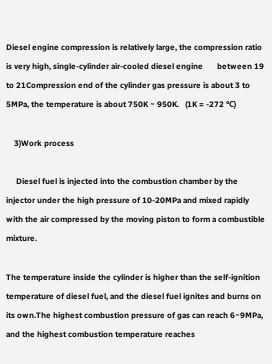Diesel engine compression is relatively large, the compression ratio is very high, single-cylinder air-cooled diesel engine       between 19 to 21Compression end of the cylinder gas pressure is about 3 to 5MPa, the temperature is about 750K ~ 950K.   (1K = -272 ℃)

    3)Work process

     Diesel fuel is injected into the combustion chamber by the injector under the high pressure of 10-20MPa and mixed rapidly      with the air compressed by the moving piston to form a combustible mixture.

The temperature inside the cylinder is higher than the self-ignition temperature of diesel fuel, and the diesel fuel ignites and burns on its own.The highest combustion pressure of gas can reach 6~9MPa, and the highest combustion temperature reaches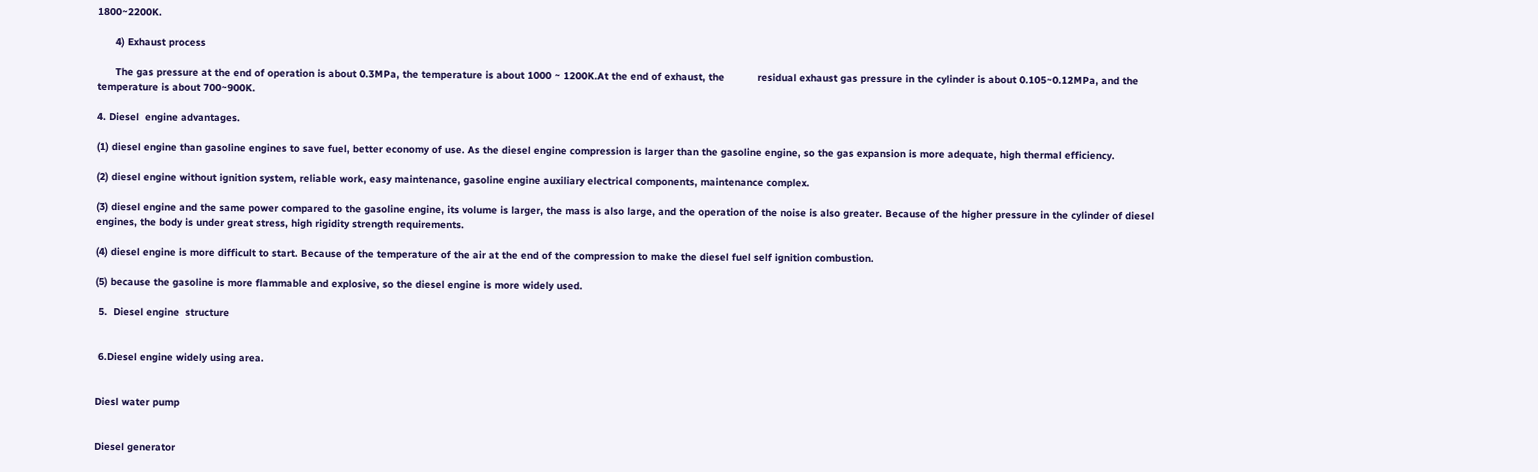1800~2200K.

      4) Exhaust process

      The gas pressure at the end of operation is about 0.3MPa, the temperature is about 1000 ~ 1200K.At the end of exhaust, the           residual exhaust gas pressure in the cylinder is about 0.105~0.12MPa, and the temperature is about 700~900K.

4. Diesel  engine advantages.

(1) diesel engine than gasoline engines to save fuel, better economy of use. As the diesel engine compression is larger than the gasoline engine, so the gas expansion is more adequate, high thermal efficiency.

(2) diesel engine without ignition system, reliable work, easy maintenance, gasoline engine auxiliary electrical components, maintenance complex.

(3) diesel engine and the same power compared to the gasoline engine, its volume is larger, the mass is also large, and the operation of the noise is also greater. Because of the higher pressure in the cylinder of diesel engines, the body is under great stress, high rigidity strength requirements.

(4) diesel engine is more difficult to start. Because of the temperature of the air at the end of the compression to make the diesel fuel self ignition combustion.

(5) because the gasoline is more flammable and explosive, so the diesel engine is more widely used.

 5.  Diesel engine  structure


 6.Diesel engine widely using area.


Diesl water pump


Diesel generator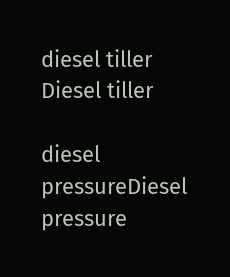diesel tiller       Diesel tiller

diesel pressureDiesel pressure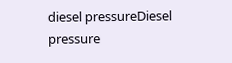diesel pressureDiesel pressure